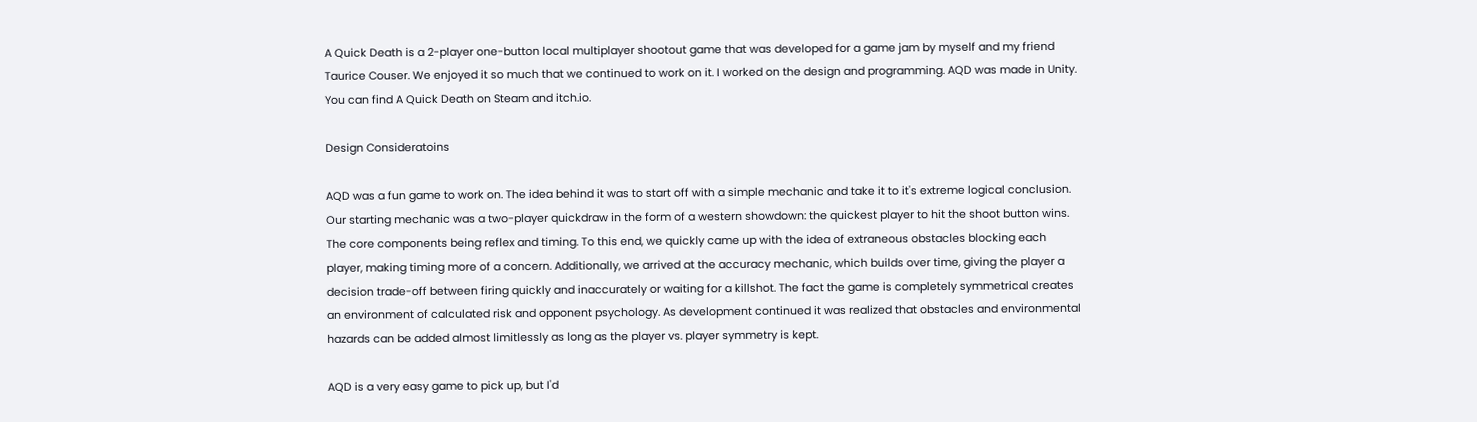A Quick Death is a 2-player one-button local multiplayer shootout game that was developed for a game jam by myself and my friend Taurice Couser. We enjoyed it so much that we continued to work on it. I worked on the design and programming. AQD was made in Unity. You can find A Quick Death on Steam and itch.io.

Design Consideratoins

AQD was a fun game to work on. The idea behind it was to start off with a simple mechanic and take it to it's extreme logical conclusion. Our starting mechanic was a two-player quickdraw in the form of a western showdown: the quickest player to hit the shoot button wins. The core components being reflex and timing. To this end, we quickly came up with the idea of extraneous obstacles blocking each player, making timing more of a concern. Additionally, we arrived at the accuracy mechanic, which builds over time, giving the player a decision trade-off between firing quickly and inaccurately or waiting for a killshot. The fact the game is completely symmetrical creates an environment of calculated risk and opponent psychology. As development continued it was realized that obstacles and environmental hazards can be added almost limitlessly as long as the player vs. player symmetry is kept.

AQD is a very easy game to pick up, but I'd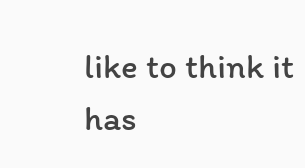like to think it has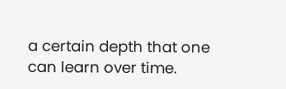a certain depth that one can learn over time.